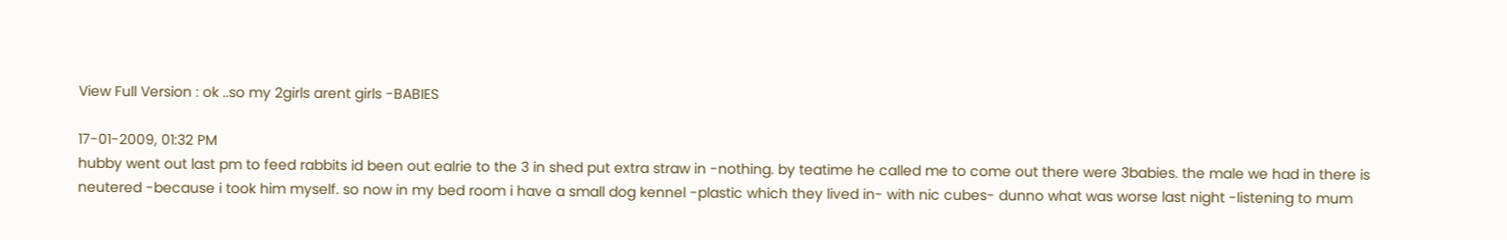View Full Version : ok ..so my 2girls arent girls -BABIES

17-01-2009, 01:32 PM
hubby went out last pm to feed rabbits id been out ealrie to the 3 in shed put extra straw in -nothing. by teatime he called me to come out there were 3babies. the male we had in there is neutered -because i took him myself. so now in my bed room i have a small dog kennel -plastic which they lived in- with nic cubes- dunno what was worse last night -listening to mum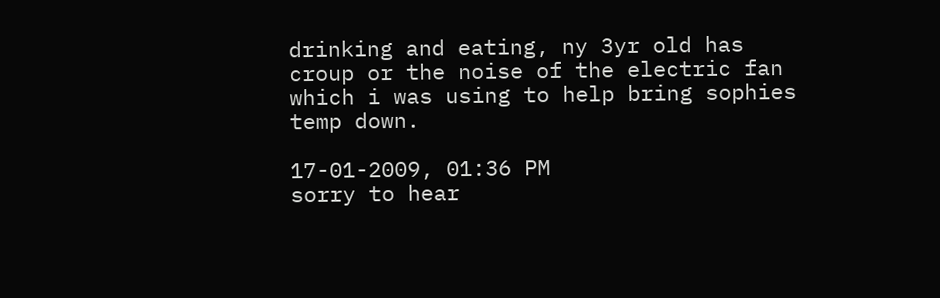drinking and eating, ny 3yr old has croup or the noise of the electric fan which i was using to help bring sophies temp down.

17-01-2009, 01:36 PM
sorry to hear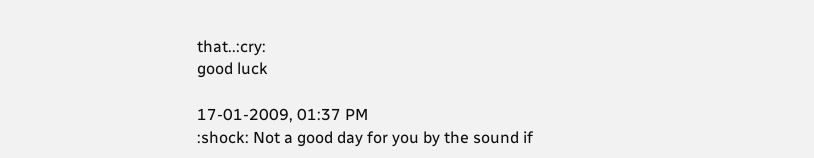that..:cry:
good luck

17-01-2009, 01:37 PM
:shock: Not a good day for you by the sound if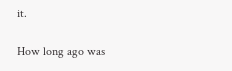it.

How long ago was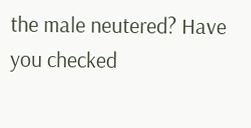the male neutered? Have you checked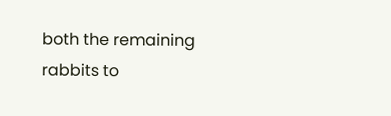both the remaining rabbits to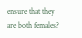ensure that they are both females?